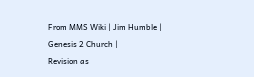From MMS Wiki | Jim Humble | Genesis 2 Church |
Revision as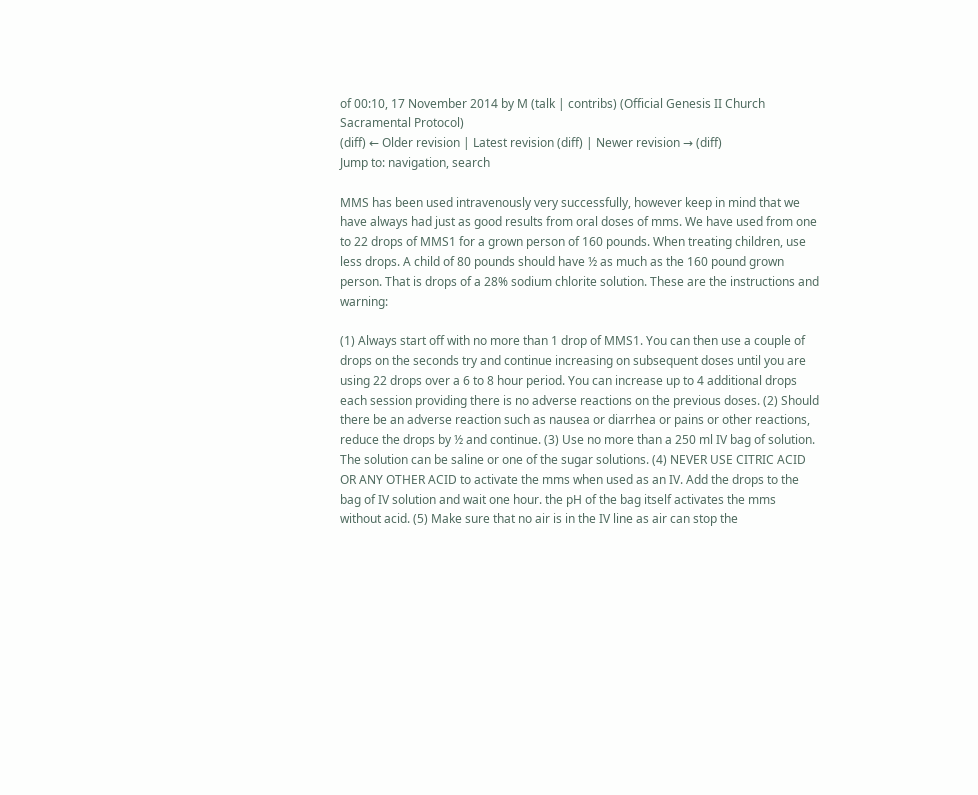of 00:10, 17 November 2014 by M (talk | contribs) (Official Genesis II Church Sacramental Protocol)
(diff) ← Older revision | Latest revision (diff) | Newer revision → (diff)
Jump to: navigation, search

MMS has been used intravenously very successfully, however keep in mind that we have always had just as good results from oral doses of mms. We have used from one to 22 drops of MMS1 for a grown person of 160 pounds. When treating children, use less drops. A child of 80 pounds should have ½ as much as the 160 pound grown person. That is drops of a 28% sodium chlorite solution. These are the instructions and warning:

(1) Always start off with no more than 1 drop of MMS1. You can then use a couple of drops on the seconds try and continue increasing on subsequent doses until you are using 22 drops over a 6 to 8 hour period. You can increase up to 4 additional drops each session providing there is no adverse reactions on the previous doses. (2) Should there be an adverse reaction such as nausea or diarrhea or pains or other reactions, reduce the drops by ½ and continue. (3) Use no more than a 250 ml IV bag of solution. The solution can be saline or one of the sugar solutions. (4) NEVER USE CITRIC ACID OR ANY OTHER ACID to activate the mms when used as an IV. Add the drops to the bag of IV solution and wait one hour. the pH of the bag itself activates the mms without acid. (5) Make sure that no air is in the IV line as air can stop the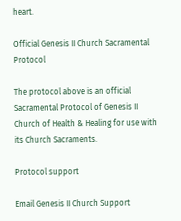heart.

Official Genesis II Church Sacramental Protocol

The protocol above is an official Sacramental Protocol of Genesis II Church of Health & Healing for use with its Church Sacraments.

Protocol support

Email Genesis II Church Support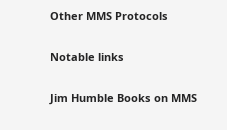Other MMS Protocols

Notable links

Jim Humble Books on MMS